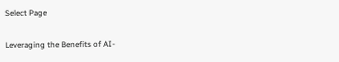Select Page

Leveraging the Benefits of AI-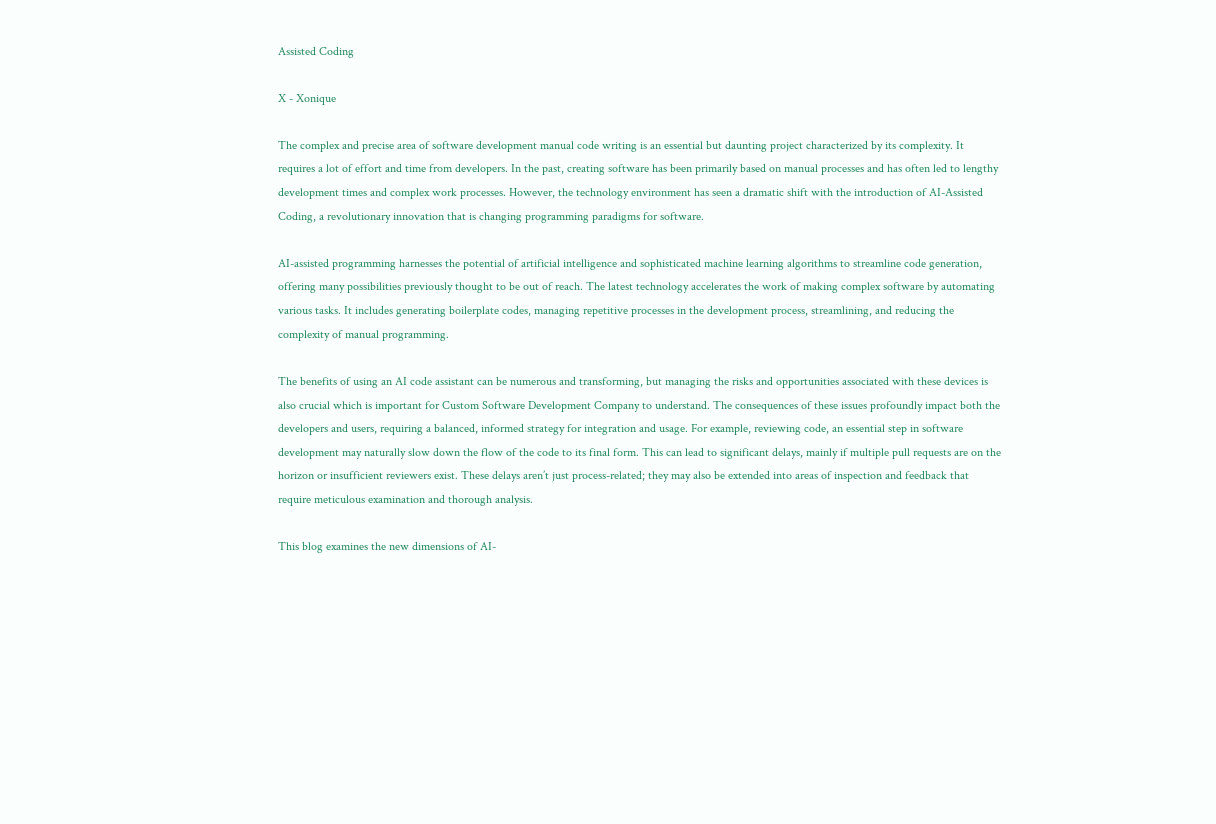Assisted Coding

X - Xonique

The complex and precise area of software development manual code writing is an essential but daunting project characterized by its complexity. It requires a lot of effort and time from developers. In the past, creating software has been primarily based on manual processes and has often led to lengthy development times and complex work processes. However, the technology environment has seen a dramatic shift with the introduction of AI-Assisted Coding, a revolutionary innovation that is changing programming paradigms for software.

AI-assisted programming harnesses the potential of artificial intelligence and sophisticated machine learning algorithms to streamline code generation, offering many possibilities previously thought to be out of reach. The latest technology accelerates the work of making complex software by automating various tasks. It includes generating boilerplate codes, managing repetitive processes in the development process, streamlining, and reducing the complexity of manual programming.

The benefits of using an AI code assistant can be numerous and transforming, but managing the risks and opportunities associated with these devices is also crucial which is important for Custom Software Development Company to understand. The consequences of these issues profoundly impact both the developers and users, requiring a balanced, informed strategy for integration and usage. For example, reviewing code, an essential step in software development may naturally slow down the flow of the code to its final form. This can lead to significant delays, mainly if multiple pull requests are on the horizon or insufficient reviewers exist. These delays aren’t just process-related; they may also be extended into areas of inspection and feedback that require meticulous examination and thorough analysis.

This blog examines the new dimensions of AI-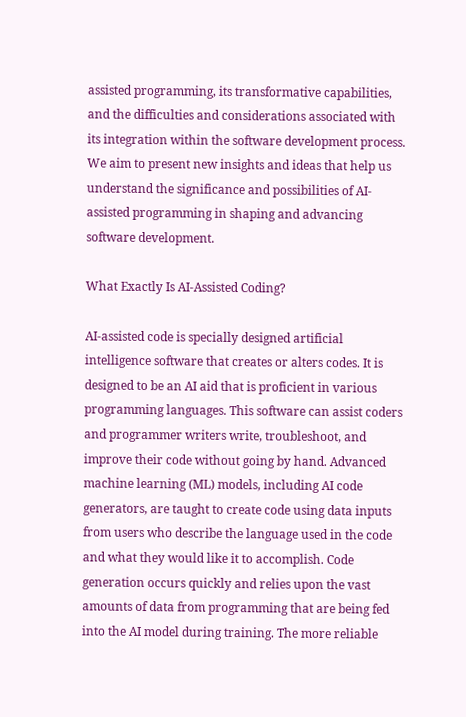assisted programming, its transformative capabilities, and the difficulties and considerations associated with its integration within the software development process. We aim to present new insights and ideas that help us understand the significance and possibilities of AI-assisted programming in shaping and advancing software development.

What Exactly Is AI-Assisted Coding?

AI-assisted code is specially designed artificial intelligence software that creates or alters codes. It is designed to be an AI aid that is proficient in various programming languages. This software can assist coders and programmer writers write, troubleshoot, and improve their code without going by hand. Advanced machine learning (ML) models, including AI code generators, are taught to create code using data inputs from users who describe the language used in the code and what they would like it to accomplish. Code generation occurs quickly and relies upon the vast amounts of data from programming that are being fed into the AI model during training. The more reliable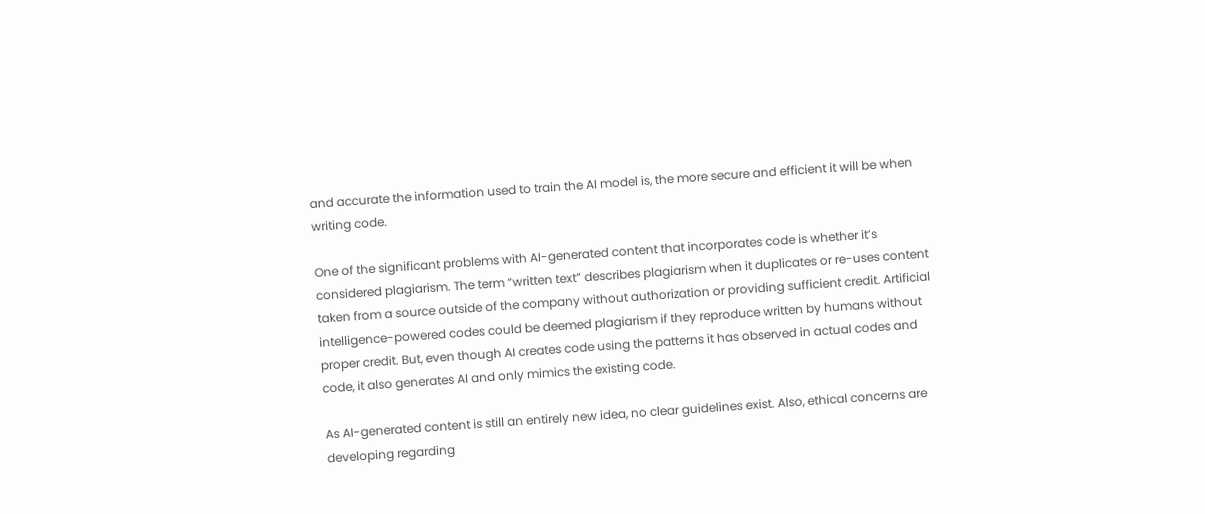and accurate the information used to train the AI model is, the more secure and efficient it will be when writing code.

One of the significant problems with AI-generated content that incorporates code is whether it’s considered plagiarism. The term “written text” describes plagiarism when it duplicates or re-uses content taken from a source outside of the company without authorization or providing sufficient credit. Artificial intelligence-powered codes could be deemed plagiarism if they reproduce written by humans without proper credit. But, even though AI creates code using the patterns it has observed in actual codes and code, it also generates AI and only mimics the existing code.

As AI-generated content is still an entirely new idea, no clear guidelines exist. Also, ethical concerns are developing regarding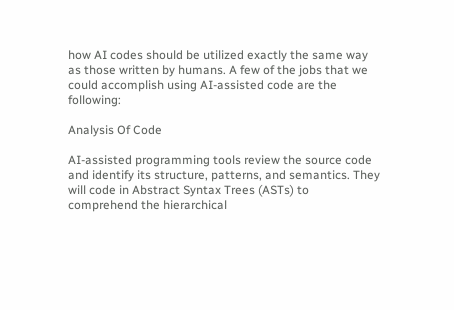how AI codes should be utilized exactly the same way as those written by humans. A few of the jobs that we could accomplish using AI-assisted code are the following:

Analysis Of Code

AI-assisted programming tools review the source code and identify its structure, patterns, and semantics. They will code in Abstract Syntax Trees (ASTs) to comprehend the hierarchical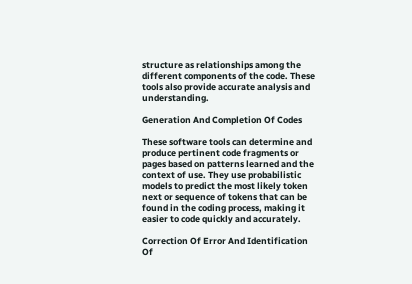structure as relationships among the different components of the code. These tools also provide accurate analysis and understanding.

Generation And Completion Of Codes

These software tools can determine and produce pertinent code fragments or pages based on patterns learned and the context of use. They use probabilistic models to predict the most likely token next or sequence of tokens that can be found in the coding process, making it easier to code quickly and accurately.

Correction Of Error And Identification Of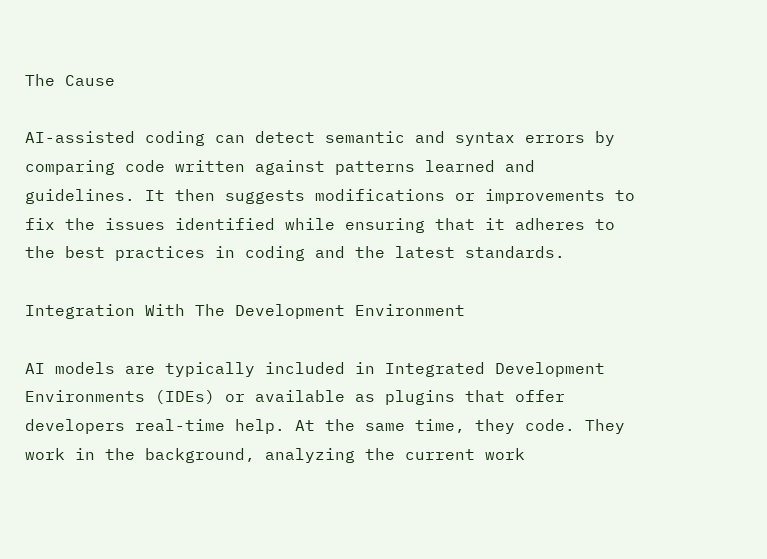The Cause

AI-assisted coding can detect semantic and syntax errors by comparing code written against patterns learned and guidelines. It then suggests modifications or improvements to fix the issues identified while ensuring that it adheres to the best practices in coding and the latest standards.

Integration With The Development Environment

AI models are typically included in Integrated Development Environments (IDEs) or available as plugins that offer developers real-time help. At the same time, they code. They work in the background, analyzing the current work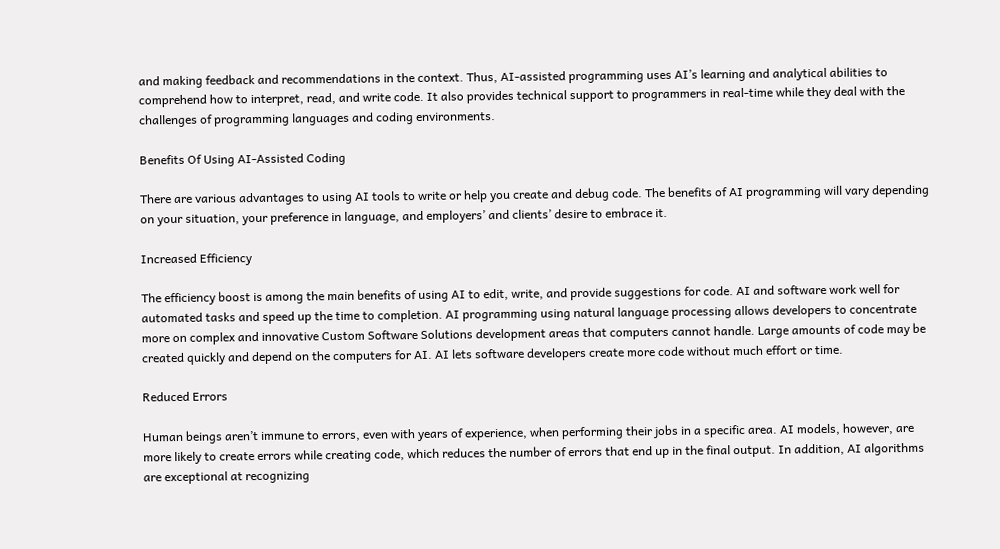and making feedback and recommendations in the context. Thus, AI-assisted programming uses AI’s learning and analytical abilities to comprehend how to interpret, read, and write code. It also provides technical support to programmers in real-time while they deal with the challenges of programming languages and coding environments.

Benefits Of Using AI-Assisted Coding

There are various advantages to using AI tools to write or help you create and debug code. The benefits of AI programming will vary depending on your situation, your preference in language, and employers’ and clients’ desire to embrace it.

Increased Efficiency

The efficiency boost is among the main benefits of using AI to edit, write, and provide suggestions for code. AI and software work well for automated tasks and speed up the time to completion. AI programming using natural language processing allows developers to concentrate more on complex and innovative Custom Software Solutions development areas that computers cannot handle. Large amounts of code may be created quickly and depend on the computers for AI. AI lets software developers create more code without much effort or time.

Reduced Errors

Human beings aren’t immune to errors, even with years of experience, when performing their jobs in a specific area. AI models, however, are more likely to create errors while creating code, which reduces the number of errors that end up in the final output. In addition, AI algorithms are exceptional at recognizing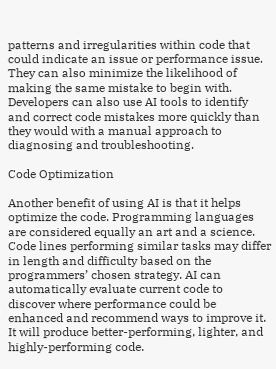patterns and irregularities within code that could indicate an issue or performance issue. They can also minimize the likelihood of making the same mistake to begin with. Developers can also use AI tools to identify and correct code mistakes more quickly than they would with a manual approach to diagnosing and troubleshooting.

Code Optimization

Another benefit of using AI is that it helps optimize the code. Programming languages are considered equally an art and a science. Code lines performing similar tasks may differ in length and difficulty based on the programmers’ chosen strategy. AI can automatically evaluate current code to discover where performance could be enhanced and recommend ways to improve it. It will produce better-performing, lighter, and highly-performing code.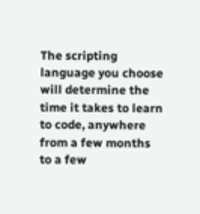The scripting language you choose will determine the time it takes to learn to code, anywhere from a few months to a few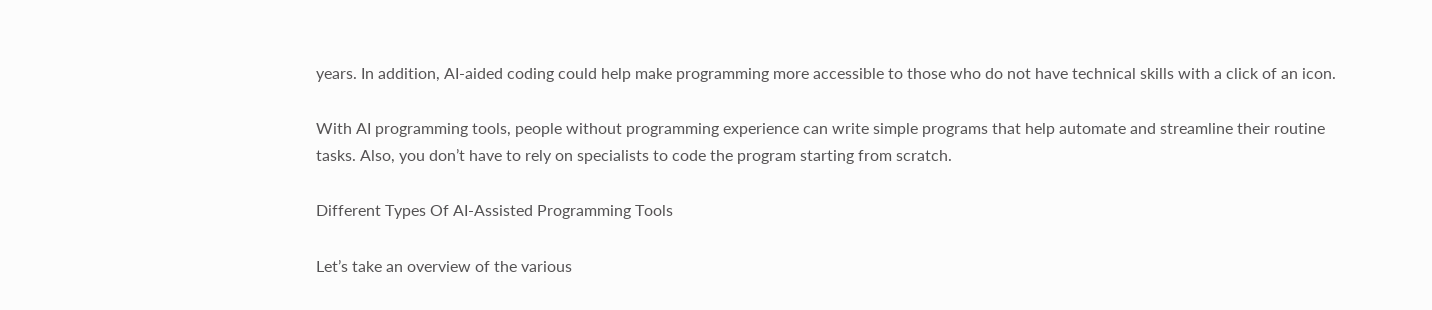years. In addition, AI-aided coding could help make programming more accessible to those who do not have technical skills with a click of an icon.

With AI programming tools, people without programming experience can write simple programs that help automate and streamline their routine tasks. Also, you don’t have to rely on specialists to code the program starting from scratch.

Different Types Of AI-Assisted Programming Tools

Let’s take an overview of the various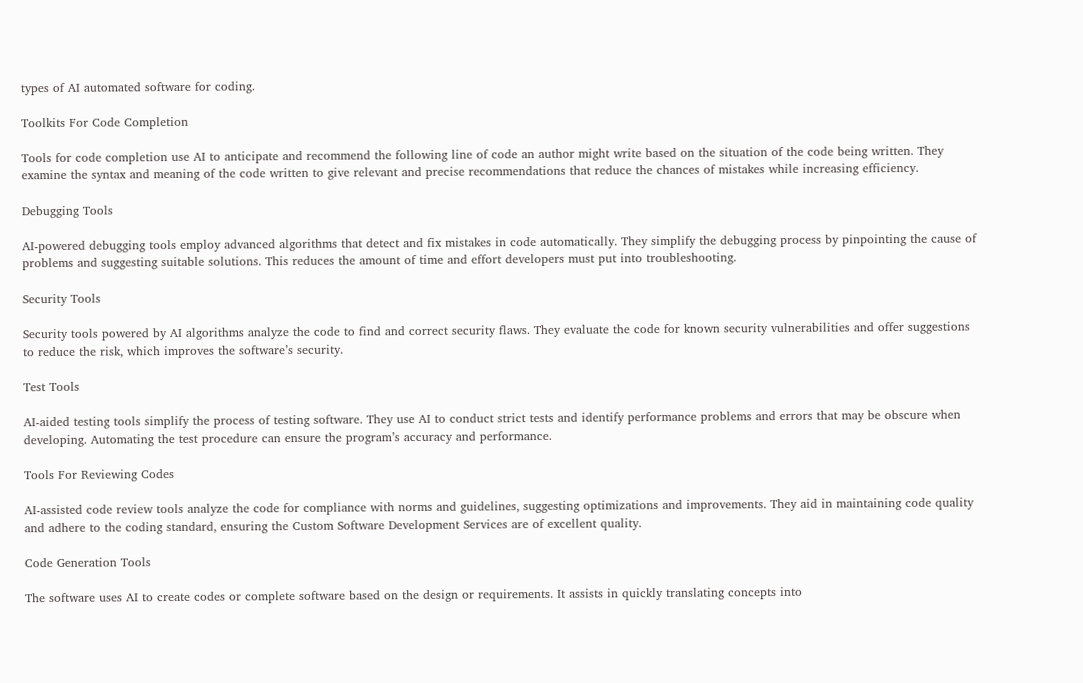types of AI automated software for coding.

Toolkits For Code Completion

Tools for code completion use AI to anticipate and recommend the following line of code an author might write based on the situation of the code being written. They examine the syntax and meaning of the code written to give relevant and precise recommendations that reduce the chances of mistakes while increasing efficiency.

Debugging Tools

AI-powered debugging tools employ advanced algorithms that detect and fix mistakes in code automatically. They simplify the debugging process by pinpointing the cause of problems and suggesting suitable solutions. This reduces the amount of time and effort developers must put into troubleshooting.

Security Tools

Security tools powered by AI algorithms analyze the code to find and correct security flaws. They evaluate the code for known security vulnerabilities and offer suggestions to reduce the risk, which improves the software’s security.

Test Tools

AI-aided testing tools simplify the process of testing software. They use AI to conduct strict tests and identify performance problems and errors that may be obscure when developing. Automating the test procedure can ensure the program’s accuracy and performance.

Tools For Reviewing Codes

AI-assisted code review tools analyze the code for compliance with norms and guidelines, suggesting optimizations and improvements. They aid in maintaining code quality and adhere to the coding standard, ensuring the Custom Software Development Services are of excellent quality.

Code Generation Tools

The software uses AI to create codes or complete software based on the design or requirements. It assists in quickly translating concepts into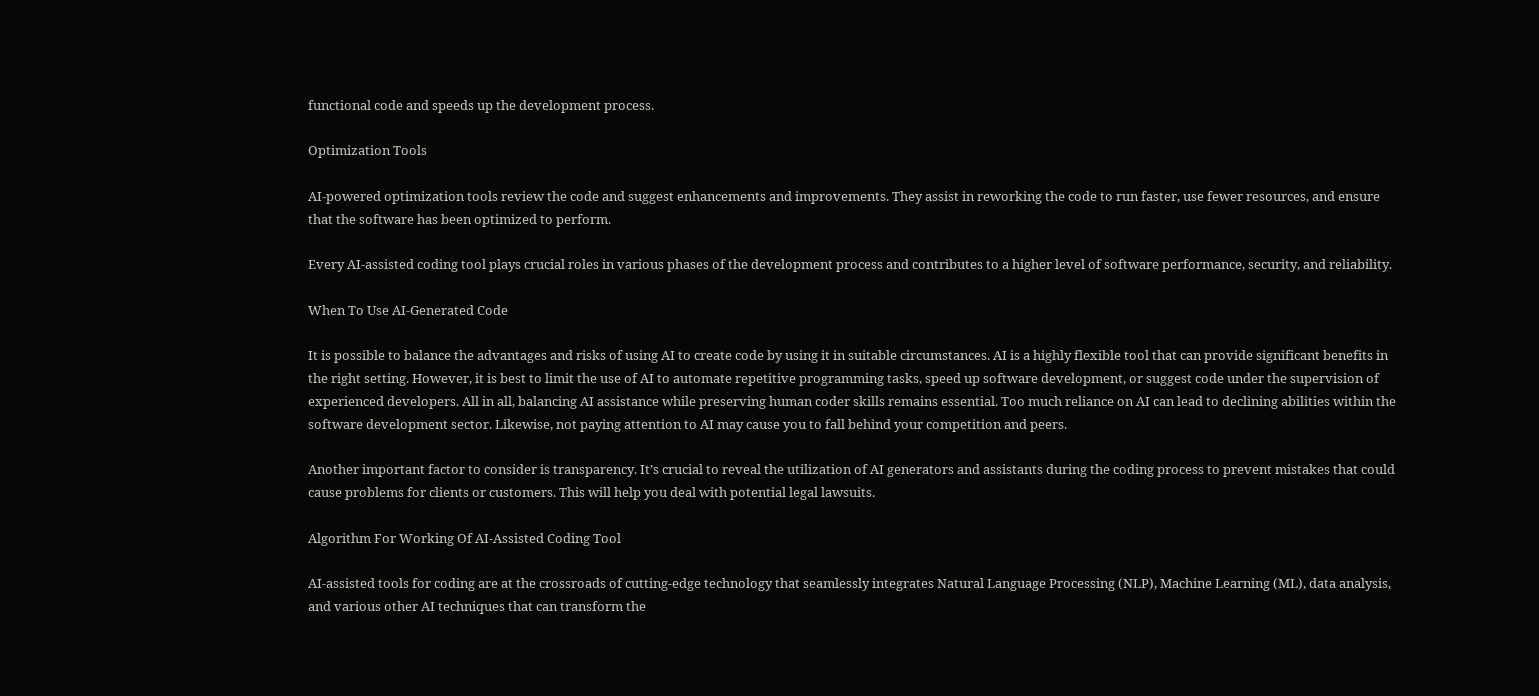functional code and speeds up the development process.

Optimization Tools

AI-powered optimization tools review the code and suggest enhancements and improvements. They assist in reworking the code to run faster, use fewer resources, and ensure that the software has been optimized to perform.

Every AI-assisted coding tool plays crucial roles in various phases of the development process and contributes to a higher level of software performance, security, and reliability.

When To Use AI-Generated Code

It is possible to balance the advantages and risks of using AI to create code by using it in suitable circumstances. AI is a highly flexible tool that can provide significant benefits in the right setting. However, it is best to limit the use of AI to automate repetitive programming tasks, speed up software development, or suggest code under the supervision of experienced developers. All in all, balancing AI assistance while preserving human coder skills remains essential. Too much reliance on AI can lead to declining abilities within the software development sector. Likewise, not paying attention to AI may cause you to fall behind your competition and peers.

Another important factor to consider is transparency. It’s crucial to reveal the utilization of AI generators and assistants during the coding process to prevent mistakes that could cause problems for clients or customers. This will help you deal with potential legal lawsuits.

Algorithm For Working Of AI-Assisted Coding Tool

AI-assisted tools for coding are at the crossroads of cutting-edge technology that seamlessly integrates Natural Language Processing (NLP), Machine Learning (ML), data analysis, and various other AI techniques that can transform the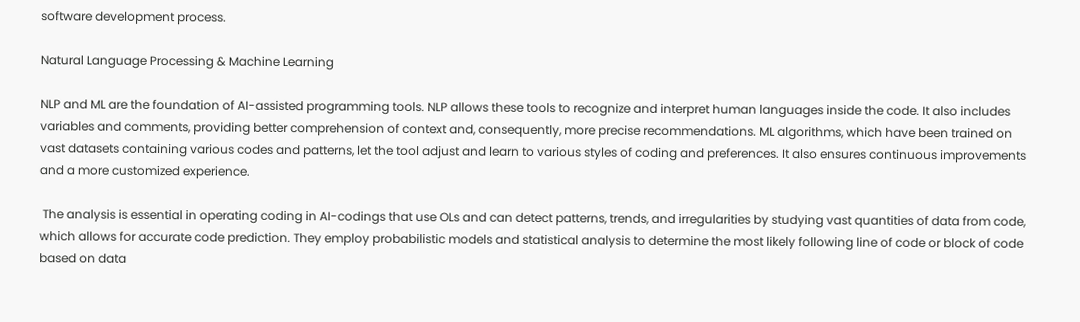software development process.

Natural Language Processing & Machine Learning

NLP and ML are the foundation of AI-assisted programming tools. NLP allows these tools to recognize and interpret human languages inside the code. It also includes variables and comments, providing better comprehension of context and, consequently, more precise recommendations. ML algorithms, which have been trained on vast datasets containing various codes and patterns, let the tool adjust and learn to various styles of coding and preferences. It also ensures continuous improvements and a more customized experience.

 The analysis is essential in operating coding in AI-codings that use OLs and can detect patterns, trends, and irregularities by studying vast quantities of data from code, which allows for accurate code prediction. They employ probabilistic models and statistical analysis to determine the most likely following line of code or block of code based on data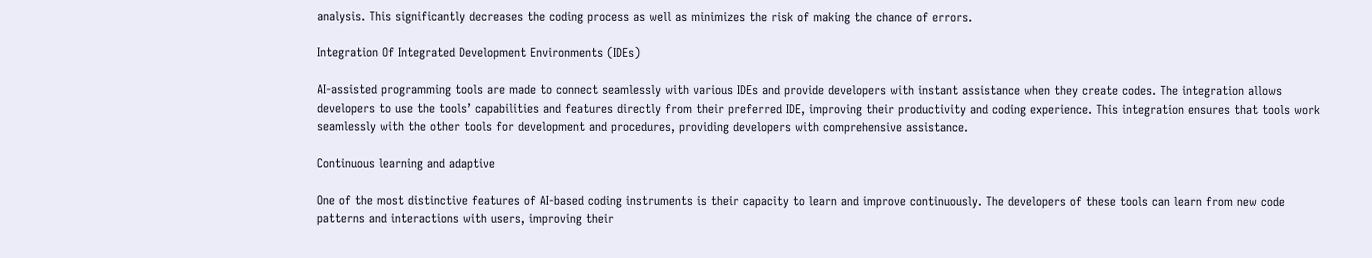analysis. This significantly decreases the coding process as well as minimizes the risk of making the chance of errors.

Integration Of Integrated Development Environments (IDEs)

AI-assisted programming tools are made to connect seamlessly with various IDEs and provide developers with instant assistance when they create codes. The integration allows developers to use the tools’ capabilities and features directly from their preferred IDE, improving their productivity and coding experience. This integration ensures that tools work seamlessly with the other tools for development and procedures, providing developers with comprehensive assistance.

Continuous learning and adaptive

One of the most distinctive features of AI-based coding instruments is their capacity to learn and improve continuously. The developers of these tools can learn from new code patterns and interactions with users, improving their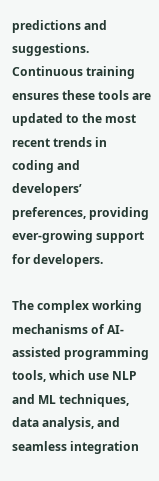predictions and suggestions. Continuous training ensures these tools are updated to the most recent trends in coding and developers’ preferences, providing ever-growing support for developers.

The complex working mechanisms of AI-assisted programming tools, which use NLP and ML techniques, data analysis, and seamless integration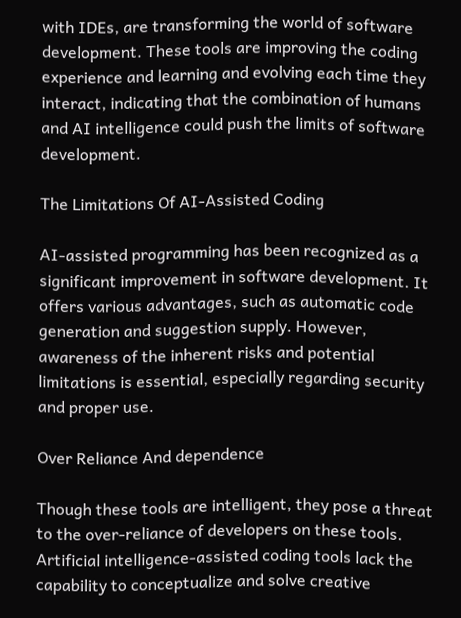with IDEs, are transforming the world of software development. These tools are improving the coding experience and learning and evolving each time they interact, indicating that the combination of humans and AI intelligence could push the limits of software development.

The Limitations Of AI-Assisted Coding

AI-assisted programming has been recognized as a significant improvement in software development. It offers various advantages, such as automatic code generation and suggestion supply. However, awareness of the inherent risks and potential limitations is essential, especially regarding security and proper use.

Over Reliance And dependence

Though these tools are intelligent, they pose a threat to the over-reliance of developers on these tools. Artificial intelligence-assisted coding tools lack the capability to conceptualize and solve creative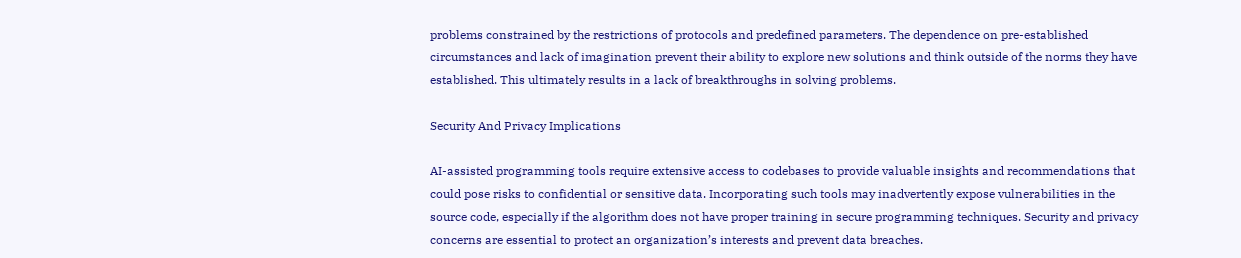problems constrained by the restrictions of protocols and predefined parameters. The dependence on pre-established circumstances and lack of imagination prevent their ability to explore new solutions and think outside of the norms they have established. This ultimately results in a lack of breakthroughs in solving problems.

Security And Privacy Implications

AI-assisted programming tools require extensive access to codebases to provide valuable insights and recommendations that could pose risks to confidential or sensitive data. Incorporating such tools may inadvertently expose vulnerabilities in the source code, especially if the algorithm does not have proper training in secure programming techniques. Security and privacy concerns are essential to protect an organization’s interests and prevent data breaches.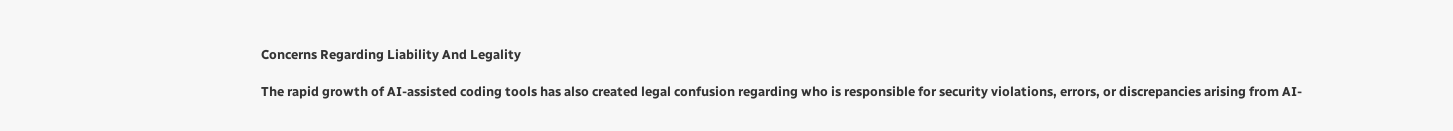Concerns Regarding Liability And Legality

The rapid growth of AI-assisted coding tools has also created legal confusion regarding who is responsible for security violations, errors, or discrepancies arising from AI-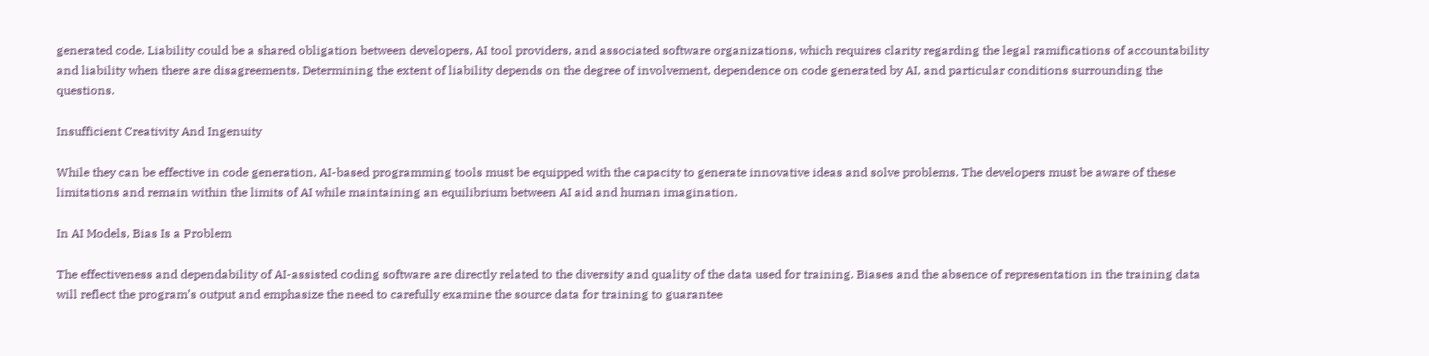generated code. Liability could be a shared obligation between developers, AI tool providers, and associated software organizations, which requires clarity regarding the legal ramifications of accountability and liability when there are disagreements. Determining the extent of liability depends on the degree of involvement, dependence on code generated by AI, and particular conditions surrounding the questions.

Insufficient Creativity And Ingenuity

While they can be effective in code generation, AI-based programming tools must be equipped with the capacity to generate innovative ideas and solve problems. The developers must be aware of these limitations and remain within the limits of AI while maintaining an equilibrium between AI aid and human imagination.

In AI Models, Bias Is a Problem

The effectiveness and dependability of AI-assisted coding software are directly related to the diversity and quality of the data used for training. Biases and the absence of representation in the training data will reflect the program’s output and emphasize the need to carefully examine the source data for training to guarantee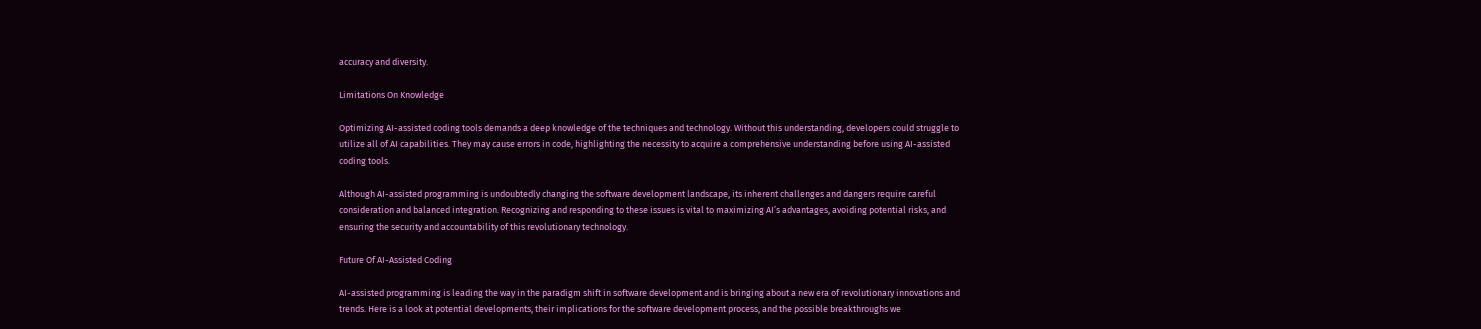accuracy and diversity.

Limitations On Knowledge

Optimizing AI-assisted coding tools demands a deep knowledge of the techniques and technology. Without this understanding, developers could struggle to utilize all of AI capabilities. They may cause errors in code, highlighting the necessity to acquire a comprehensive understanding before using AI-assisted coding tools.

Although AI-assisted programming is undoubtedly changing the software development landscape, its inherent challenges and dangers require careful consideration and balanced integration. Recognizing and responding to these issues is vital to maximizing AI’s advantages, avoiding potential risks, and ensuring the security and accountability of this revolutionary technology.

Future Of AI-Assisted Coding

AI-assisted programming is leading the way in the paradigm shift in software development and is bringing about a new era of revolutionary innovations and trends. Here is a look at potential developments, their implications for the software development process, and the possible breakthroughs we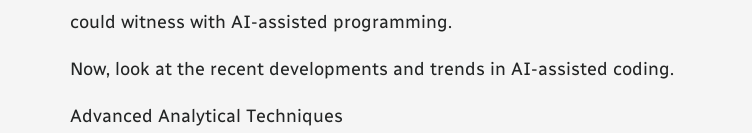could witness with AI-assisted programming.

Now, look at the recent developments and trends in AI-assisted coding.

Advanced Analytical Techniques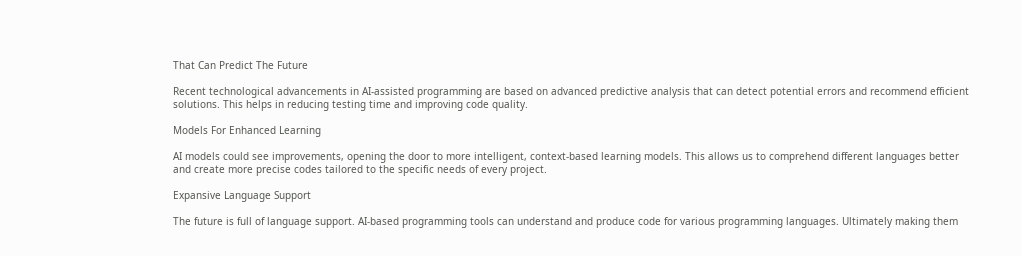That Can Predict The Future

Recent technological advancements in AI-assisted programming are based on advanced predictive analysis that can detect potential errors and recommend efficient solutions. This helps in reducing testing time and improving code quality.

Models For Enhanced Learning

AI models could see improvements, opening the door to more intelligent, context-based learning models. This allows us to comprehend different languages better and create more precise codes tailored to the specific needs of every project.

Expansive Language Support

The future is full of language support. AI-based programming tools can understand and produce code for various programming languages. Ultimately making them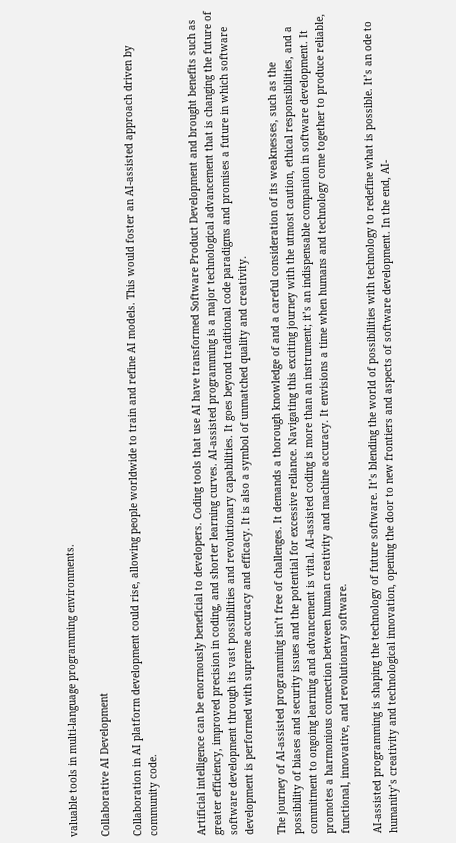valuable tools in multi-language programming environments.

Collaborative AI Development

Collaboration in AI platform development could rise, allowing people worldwide to train and refine AI models. This would foster an AI-assisted approach driven by community code.


Artificial intelligence can be enormously beneficial to developers. Coding tools that use AI have transformed Software Product Development and brought benefits such as greater efficiency, improved precision in coding, and shorter learning curves. AI-assisted programming is a major technological advancement that is changing the future of software development through its vast possibilities and revolutionary capabilities. It goes beyond traditional code paradigms and promises a future in which software development is performed with supreme accuracy and efficacy. It is also a symbol of unmatched quality and creativity.

The journey of AI-assisted programming isn’t free of challenges. It demands a thorough knowledge of and a careful consideration of its weaknesses, such as the possibility of biases and security issues and the potential for excessive reliance. Navigating this exciting journey with the utmost caution, ethical responsibilities, and a commitment to ongoing learning and advancement is vital. AI-assisted coding is more than an instrument; it’s an indispensable companion in software development. It promotes a harmonious connection between human creativity and machine accuracy. It envisions a time when humans and technology come together to produce reliable, functional, innovative, and revolutionary software.

AI-assisted programming is shaping the technology of future software. It’s blending the world of possibilities with technology to redefine what is possible. It’s an ode to humanity’s creativity and technological innovation, opening the door to new frontiers and aspects of software development. In the end, AI-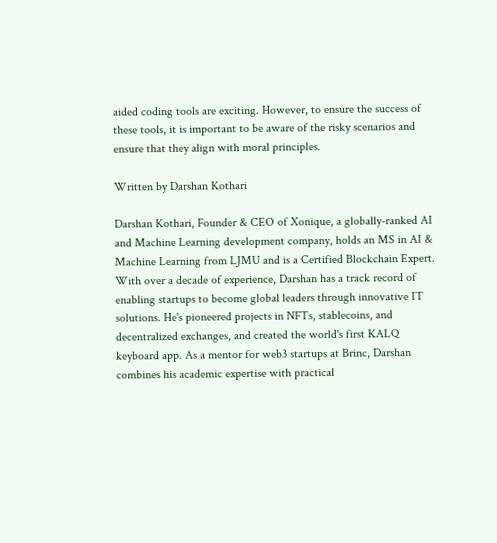aided coding tools are exciting. However, to ensure the success of these tools, it is important to be aware of the risky scenarios and ensure that they align with moral principles.

Written by Darshan Kothari

Darshan Kothari, Founder & CEO of Xonique, a globally-ranked AI and Machine Learning development company, holds an MS in AI & Machine Learning from LJMU and is a Certified Blockchain Expert. With over a decade of experience, Darshan has a track record of enabling startups to become global leaders through innovative IT solutions. He's pioneered projects in NFTs, stablecoins, and decentralized exchanges, and created the world's first KALQ keyboard app. As a mentor for web3 startups at Brinc, Darshan combines his academic expertise with practical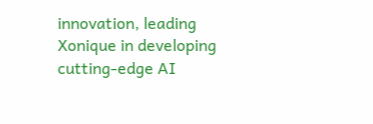innovation, leading Xonique in developing cutting-edge AI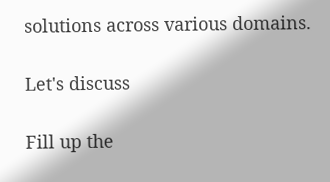solutions across various domains.

Let's discuss

Fill up the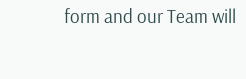form and our Team will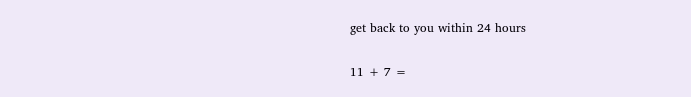get back to you within 24 hours

11 + 7 =